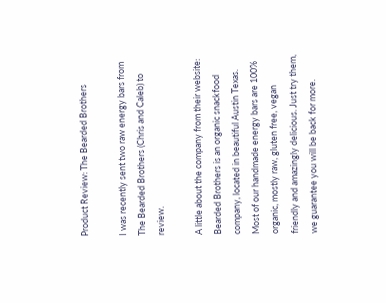Product Review: The Bearded Brothers

I was recently sent two raw energy bars from The Bearded Brothers (Chris and Caleb) to review.

A little about the company from their website:
Bearded Brothers is an organic snackfood company, located in beautiful Austin Texas. Most of our handmade energy bars are 100% organic, mostly raw, gluten free, vegan friendly and amazingly delicious. Just try them, we guarantee you will be back for more.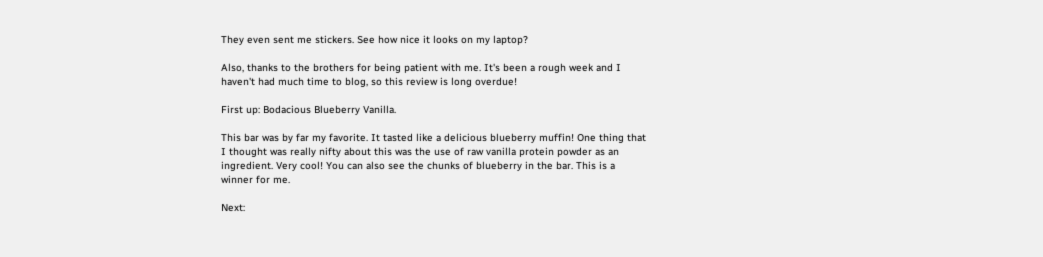They even sent me stickers. See how nice it looks on my laptop?

Also, thanks to the brothers for being patient with me. It's been a rough week and I haven't had much time to blog, so this review is long overdue!

First up: Bodacious Blueberry Vanilla.

This bar was by far my favorite. It tasted like a delicious blueberry muffin! One thing that I thought was really nifty about this was the use of raw vanilla protein powder as an ingredient. Very cool! You can also see the chunks of blueberry in the bar. This is a winner for me.

Next: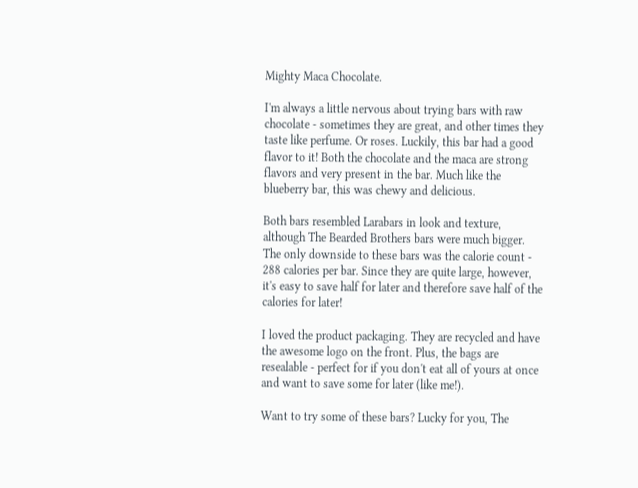Mighty Maca Chocolate.

I'm always a little nervous about trying bars with raw chocolate - sometimes they are great, and other times they taste like perfume. Or roses. Luckily, this bar had a good flavor to it! Both the chocolate and the maca are strong flavors and very present in the bar. Much like the blueberry bar, this was chewy and delicious.

Both bars resembled Larabars in look and texture, although The Bearded Brothers bars were much bigger. The only downside to these bars was the calorie count - 288 calories per bar. Since they are quite large, however, it's easy to save half for later and therefore save half of the calories for later!

I loved the product packaging. They are recycled and have the awesome logo on the front. Plus, the bags are resealable - perfect for if you don't eat all of yours at once and want to save some for later (like me!).

Want to try some of these bars? Lucky for you, The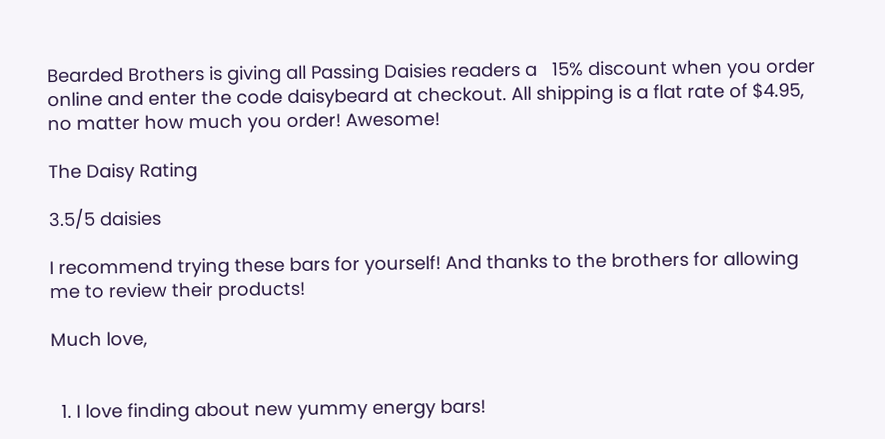Bearded Brothers is giving all Passing Daisies readers a   15% discount when you order online and enter the code daisybeard at checkout. All shipping is a flat rate of $4.95, no matter how much you order! Awesome!

The Daisy Rating

3.5/5 daisies

I recommend trying these bars for yourself! And thanks to the brothers for allowing me to review their products!

Much love,


  1. I love finding about new yummy energy bars!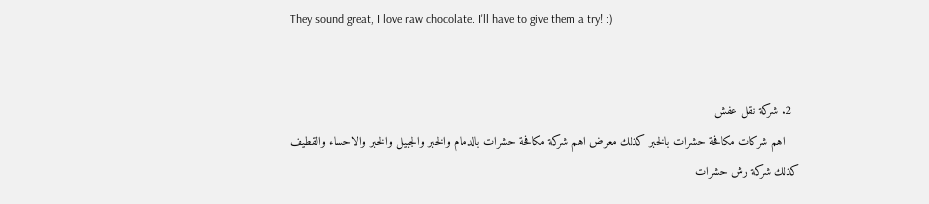They sound great, I love raw chocolate. I'll have to give them a try! :)


  2. شركة نقل عفش
    اهم شركات مكافحة حشرات بالخبر كذلك معرض اهم شركة مكافحة حشرات بالدمام والخبر والجبيل والخبر والاحساء والقطيف كذلك شركة رش حشرات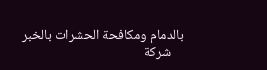بالدمام ومكافحة الحشرات بالخبر
    شركة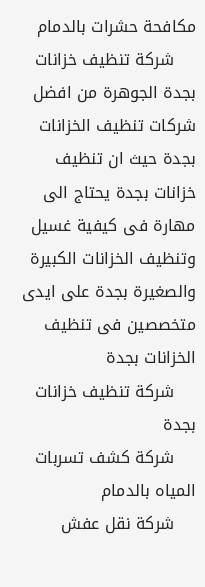مكافحة حشرات بالدمام
    شركة تنظيف خزانات بجدة الجوهرة من افضل شركات تنظيف الخزانات بجدة حيث ان تنظيف خزانات بجدة يحتاج الى مهارة فى كيفية غسيل وتنظيف الخزانات الكبيرة والصغيرة بجدة على ايدى متخصصين فى تنظيف الخزانات بجدة
    شركة تنظيف خزانات بجدة
    شركة كشف تسربات المياه بالدمام
    شركة نقل عفش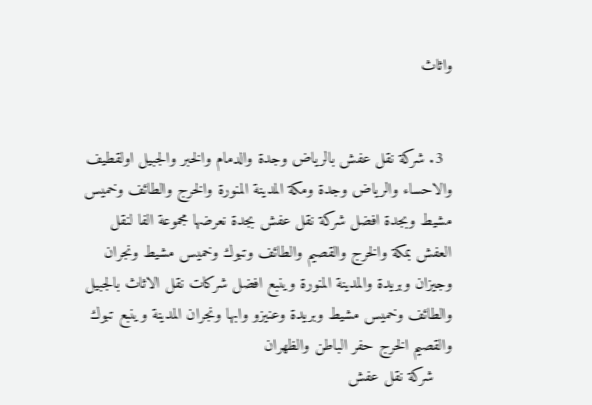واثاث


  3. شركة نقل عفش بالرياض وجدة والدمام والخبر والجبيل اولقطيف والاحساء والرياض وجدة ومكة المدينة المنورة والخرج والطائف وخميس مشيط وبجدة افضل شركة نقل عفش بجدة نعرضها مجموعة الفا لنقل العفش بمكة والخرج والقصيم والطائف وتبوك وخميس مشيط ونجران وجيزان وبريدة والمدينة المنورة وينبع افضل شركات نقل الاثاث بالجبيل والطائف وخميس مشيط وبريدة وعنيزو وابها ونجران المدينة وينبع تبوك والقصيم الخرج حفر الباطن والظهران
    شركة نقل عفش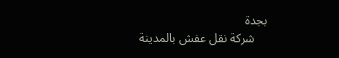بجدة
    شركة نقل عفش بالمدينة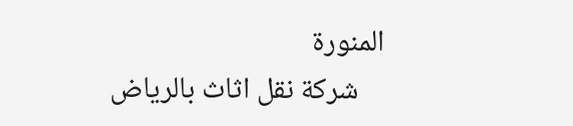المنورة
    شركة نقل اثاث بالرياض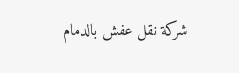شركة نقل عفش بالدمام